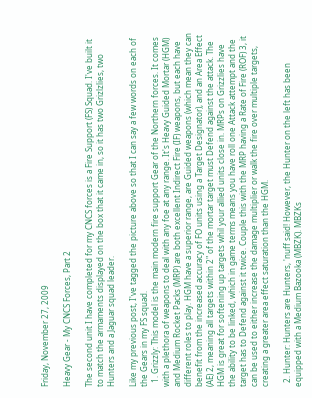Friday, November 27, 2009

Heavy Gear - My CNCS Forces, Part 2

The second unit I have completed for my CNCS forces is a Fire Support (FS) Squad. I've built it to match the armaments displayed on the box that it came in, so it has two Grizlzlies, two Hunters and a Jaguar squad leader.

Like my previous post, I've tagged the picture above so that I can say a few words on each of the Gears in my FS squad.
  1. Grizzly: This model is the main modern fire support Gear of the Northern forces. It comes with a plethora of weapons to deal with any foe at any range. It's Heavy Guided Mortar (HGM) and Medium Rocket Packs (MRP) are both excellent Indirect Fire (IF) weapons, but each have different roles to play. HGM have a superior range, are Guided weapons (which mean they can benefit from the increased accuracy of FO units using a Target Designator), and an Area Effect (AE) 2, meaning all targets within 2" of the mortar target must Defend against the attack. The HGM is great for softening up targets whil your allied units close in. MRPs on Grizzlies have the ability to be linked, which in game terms means you have roll one Attack attempt and the target has to Defend against it twice. Couple this with the MRP having a Rate of Fire (ROF) 3, it can be used to either increase the damage multiplier or walk the fire over multiple targets, creating a greater area effect saturation than the HGM.

  2. Hunter: Hunters are Hunters, 'nuff said! However, the Hunter on the left has been equipped with a Medium Bazooka (MBZK). MBZKs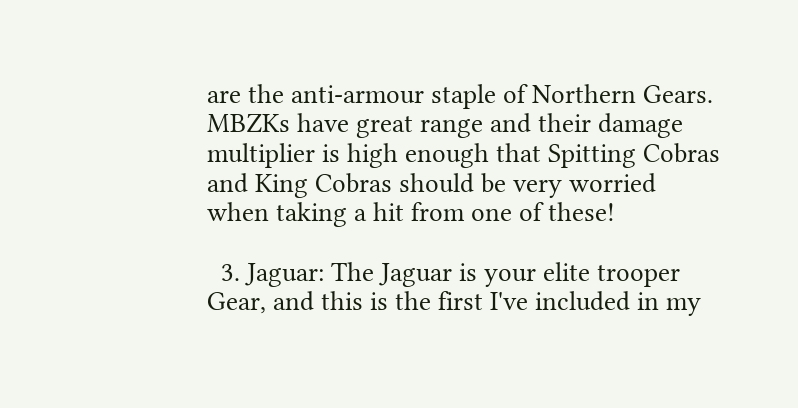are the anti-armour staple of Northern Gears. MBZKs have great range and their damage multiplier is high enough that Spitting Cobras and King Cobras should be very worried when taking a hit from one of these!

  3. Jaguar: The Jaguar is your elite trooper Gear, and this is the first I've included in my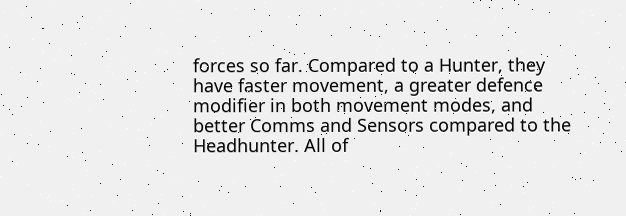forces so far. Compared to a Hunter, they have faster movement, a greater defence modifier in both movement modes, and better Comms and Sensors compared to the Headhunter. All of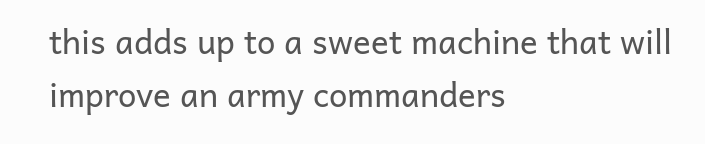this adds up to a sweet machine that will improve an army commanders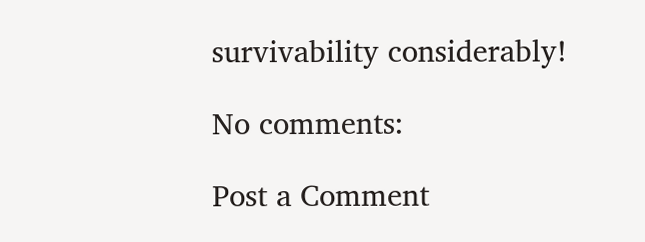survivability considerably!

No comments:

Post a Comment